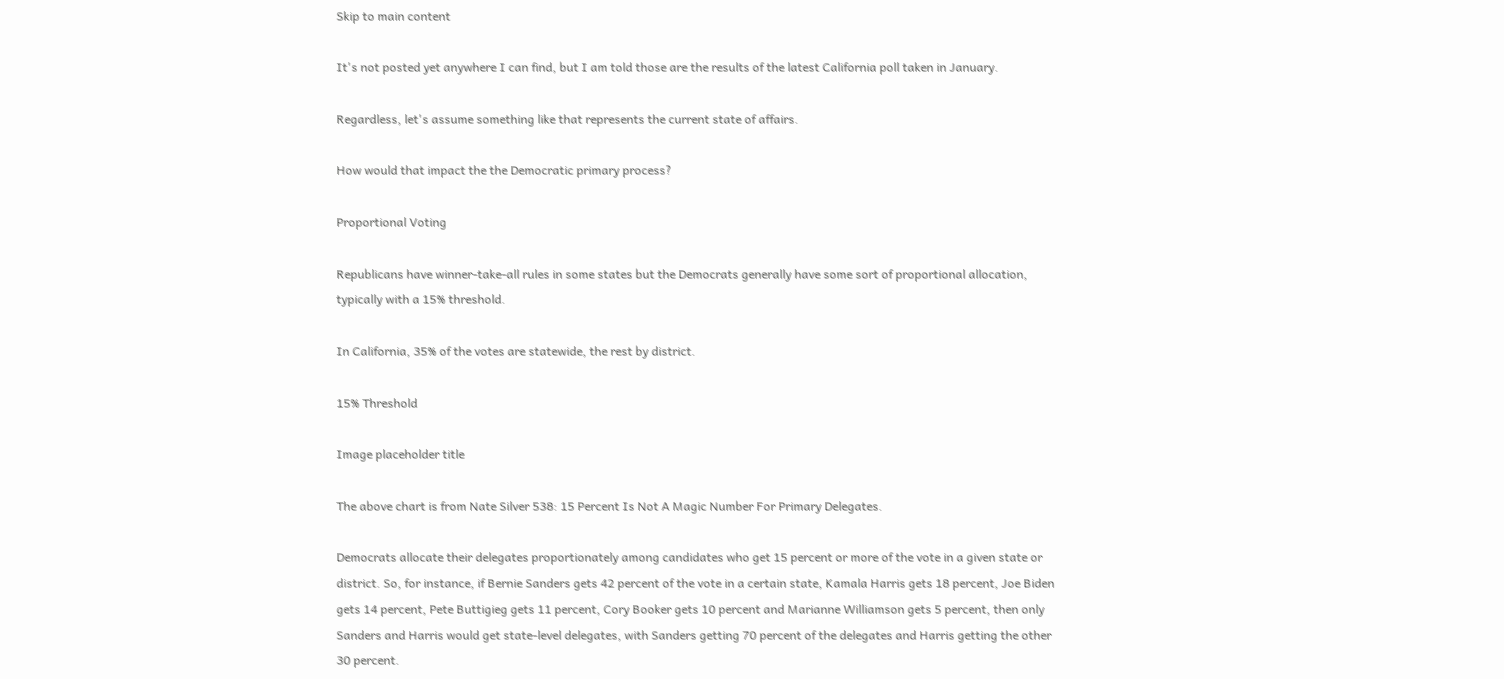Skip to main content

It's not posted yet anywhere I can find, but I am told those are the results of the latest California poll taken in January.

Regardless, let's assume something like that represents the current state of affairs.

How would that impact the the Democratic primary process?

Proportional Voting

Republicans have winner-take-all rules in some states but the Democrats generally have some sort of proportional allocation, typically with a 15% threshold.

In California, 35% of the votes are statewide, the rest by district.

15% Threshold

Image placeholder title

The above chart is from Nate Silver 538: 15 Percent Is Not A Magic Number For Primary Delegates.

Democrats allocate their delegates proportionately among candidates who get 15 percent or more of the vote in a given state or district. So, for instance, if Bernie Sanders gets 42 percent of the vote in a certain state, Kamala Harris gets 18 percent, Joe Biden gets 14 percent, Pete Buttigieg gets 11 percent, Cory Booker gets 10 percent and Marianne Williamson gets 5 percent, then only Sanders and Harris would get state-level delegates, with Sanders getting 70 percent of the delegates and Harris getting the other 30 percent.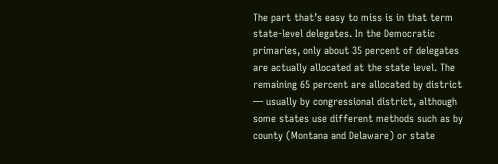The part that’s easy to miss is in that term state-level delegates. In the Democratic primaries, only about 35 percent of delegates are actually allocated at the state level. The remaining 65 percent are allocated by district — usually by congressional district, although some states use different methods such as by county (Montana and Delaware) or state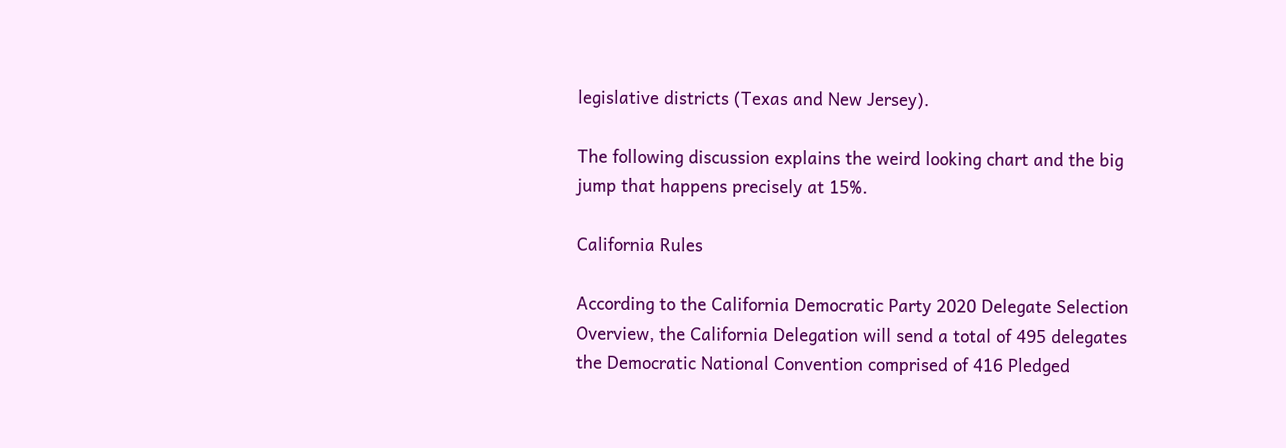legislative districts (Texas and New Jersey).

The following discussion explains the weird looking chart and the big jump that happens precisely at 15%.

California Rules

According to the California Democratic Party 2020 Delegate Selection Overview, the California Delegation will send a total of 495 delegates the Democratic National Convention comprised of 416 Pledged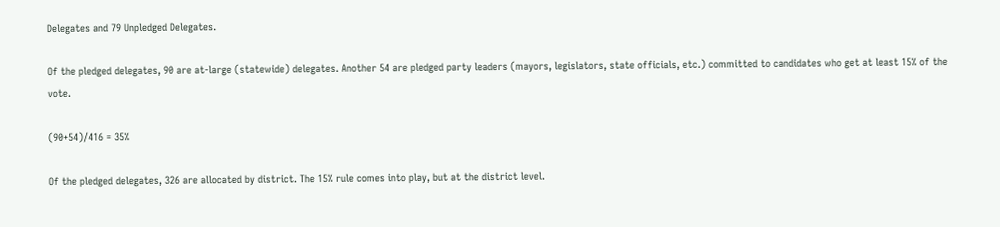Delegates and 79 Unpledged Delegates.

Of the pledged delegates, 90 are at-large (statewide) delegates. Another 54 are pledged party leaders (mayors, legislators, state officials, etc.) committed to candidates who get at least 15% of the vote.

(90+54)/416 = 35%

Of the pledged delegates, 326 are allocated by district. The 15% rule comes into play, but at the district level.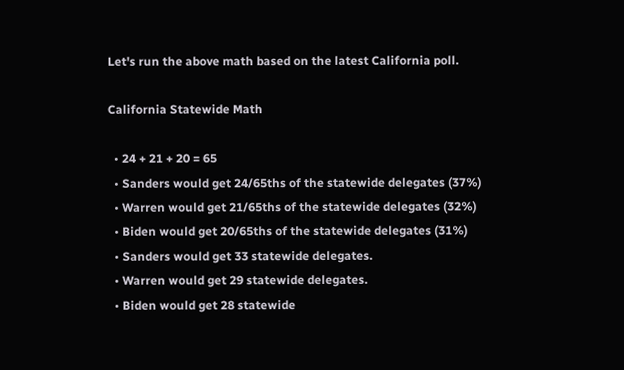Let's run the above math based on the latest California poll.

California Statewide Math

  • 24 + 21 + 20 = 65
  • Sanders would get 24/65ths of the statewide delegates (37%)
  • Warren would get 21/65ths of the statewide delegates (32%)
  • Biden would get 20/65ths of the statewide delegates (31%)
  • Sanders would get 33 statewide delegates.
  • Warren would get 29 statewide delegates.
  • Biden would get 28 statewide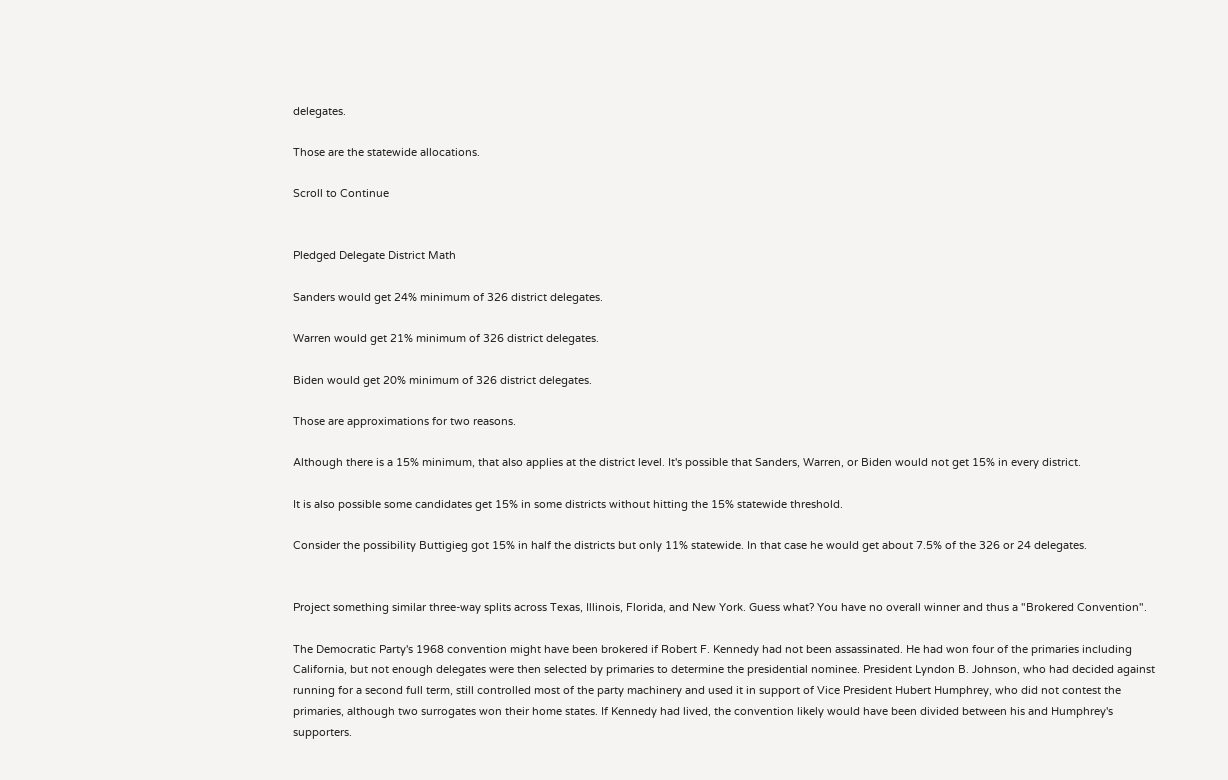delegates.

Those are the statewide allocations.

Scroll to Continue


Pledged Delegate District Math

Sanders would get 24% minimum of 326 district delegates.

Warren would get 21% minimum of 326 district delegates.

Biden would get 20% minimum of 326 district delegates.

Those are approximations for two reasons.

Although there is a 15% minimum, that also applies at the district level. It's possible that Sanders, Warren, or Biden would not get 15% in every district.

It is also possible some candidates get 15% in some districts without hitting the 15% statewide threshold.

Consider the possibility Buttigieg got 15% in half the districts but only 11% statewide. In that case he would get about 7.5% of the 326 or 24 delegates.


Project something similar three-way splits across Texas, Illinois, Florida, and New York. Guess what? You have no overall winner and thus a "Brokered Convention".

The Democratic Party's 1968 convention might have been brokered if Robert F. Kennedy had not been assassinated. He had won four of the primaries including California, but not enough delegates were then selected by primaries to determine the presidential nominee. President Lyndon B. Johnson, who had decided against running for a second full term, still controlled most of the party machinery and used it in support of Vice President Hubert Humphrey, who did not contest the primaries, although two surrogates won their home states. If Kennedy had lived, the convention likely would have been divided between his and Humphrey's supporters.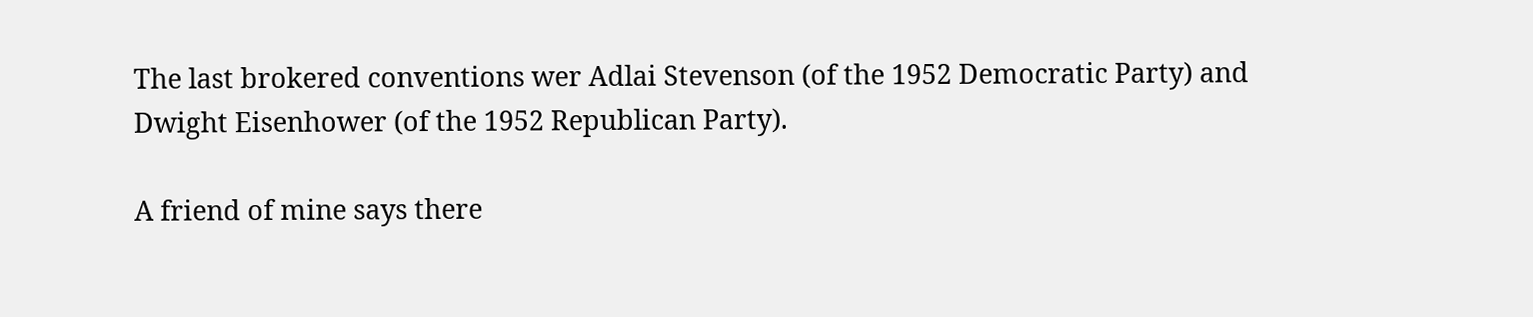The last brokered conventions wer Adlai Stevenson (of the 1952 Democratic Party) and Dwight Eisenhower (of the 1952 Republican Party).

A friend of mine says there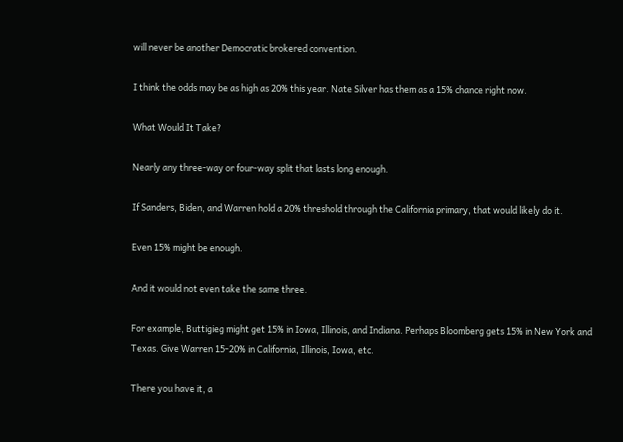will never be another Democratic brokered convention.

I think the odds may be as high as 20% this year. Nate Silver has them as a 15% chance right now.

What Would It Take?

Nearly any three-way or four-way split that lasts long enough.

If Sanders, Biden, and Warren hold a 20% threshold through the California primary, that would likely do it.

Even 15% might be enough.

And it would not even take the same three.

For example, Buttigieg might get 15% in Iowa, Illinois, and Indiana. Perhaps Bloomberg gets 15% in New York and Texas. Give Warren 15-20% in California, Illinois, Iowa, etc.

There you have it, a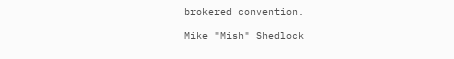brokered convention.

Mike "Mish" Shedlock